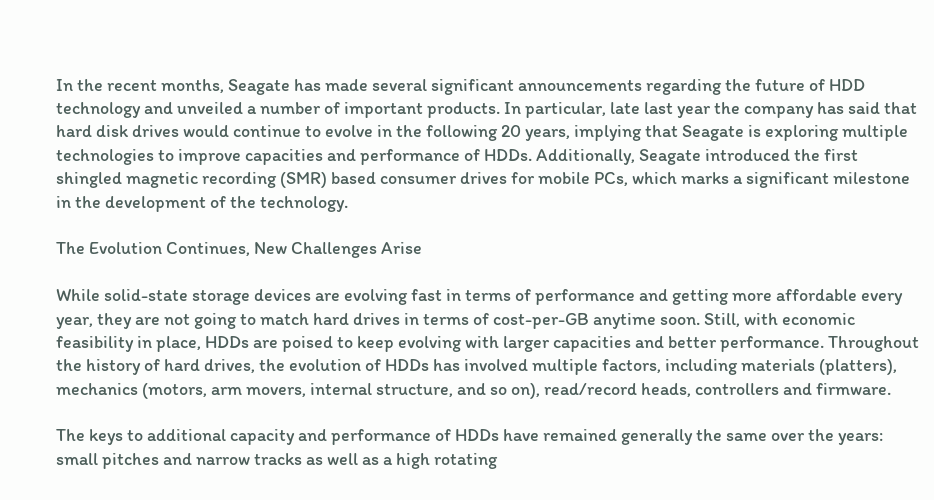In the recent months, Seagate has made several significant announcements regarding the future of HDD technology and unveiled a number of important products. In particular, late last year the company has said that hard disk drives would continue to evolve in the following 20 years, implying that Seagate is exploring multiple technologies to improve capacities and performance of HDDs. Additionally, Seagate introduced the first shingled magnetic recording (SMR) based consumer drives for mobile PCs, which marks a significant milestone in the development of the technology.

The Evolution Continues, New Challenges Arise

While solid-state storage devices are evolving fast in terms of performance and getting more affordable every year, they are not going to match hard drives in terms of cost-per-GB anytime soon. Still, with economic feasibility in place, HDDs are poised to keep evolving with larger capacities and better performance. Throughout the history of hard drives, the evolution of HDDs has involved multiple factors, including materials (platters), mechanics (motors, arm movers, internal structure, and so on), read/record heads, controllers and firmware.

The keys to additional capacity and performance of HDDs have remained generally the same over the years: small pitches and narrow tracks as well as a high rotating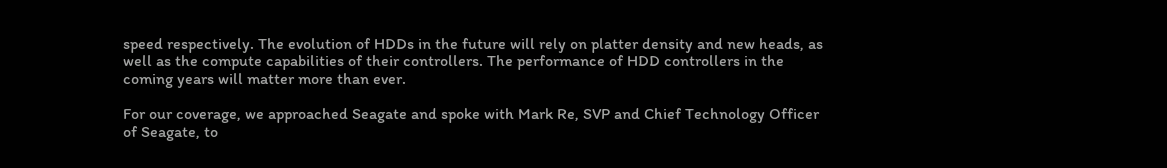speed respectively. The evolution of HDDs in the future will rely on platter density and new heads, as well as the compute capabilities of their controllers. The performance of HDD controllers in the coming years will matter more than ever.

For our coverage, we approached Seagate and spoke with Mark Re, SVP and Chief Technology Officer of Seagate, to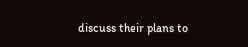discuss their plans to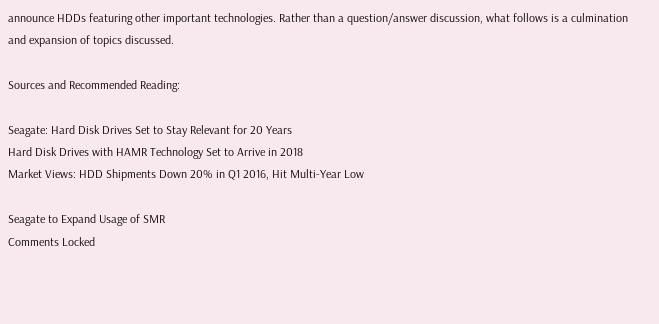announce HDDs featuring other important technologies. Rather than a question/answer discussion, what follows is a culmination and expansion of topics discussed.

Sources and Recommended Reading:

Seagate: Hard Disk Drives Set to Stay Relevant for 20 Years
Hard Disk Drives with HAMR Technology Set to Arrive in 2018
Market Views: HDD Shipments Down 20% in Q1 2016, Hit Multi-Year Low

Seagate to Expand Usage of SMR
Comments Locked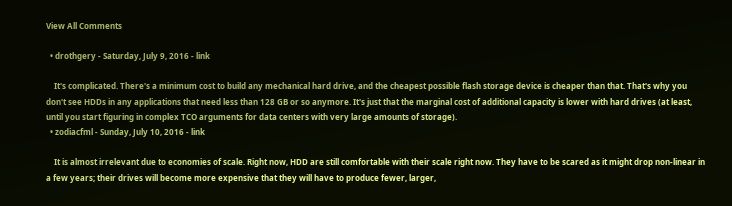View All Comments

  • drothgery - Saturday, July 9, 2016 - link

    It's complicated. There's a minimum cost to build any mechanical hard drive, and the cheapest possible flash storage device is cheaper than that. That's why you don't see HDDs in any applications that need less than 128 GB or so anymore. It's just that the marginal cost of additional capacity is lower with hard drives (at least, until you start figuring in complex TCO arguments for data centers with very large amounts of storage).
  • zodiacfml - Sunday, July 10, 2016 - link

    It is almost irrelevant due to economies of scale. Right now, HDD are still comfortable with their scale right now. They have to be scared as it might drop non-linear in a few years; their drives will become more expensive that they will have to produce fewer, larger,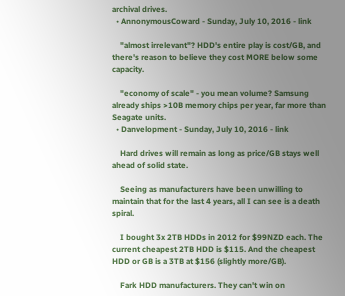archival drives.
  • AnnonymousCoward - Sunday, July 10, 2016 - link

    "almost irrelevant"? HDD's entire play is cost/GB, and there's reason to believe they cost MORE below some capacity.

    "economy of scale" - you mean volume? Samsung already ships >10B memory chips per year, far more than Seagate units.
  • Danvelopment - Sunday, July 10, 2016 - link

    Hard drives will remain as long as price/GB stays well ahead of solid state.

    Seeing as manufacturers have been unwilling to maintain that for the last 4 years, all I can see is a death spiral.

    I bought 3x 2TB HDDs in 2012 for $99NZD each. The current cheapest 2TB HDD is $115. And the cheapest HDD or GB is a 3TB at $156 (slightly more/GB).

    Fark HDD manufacturers. They can't win on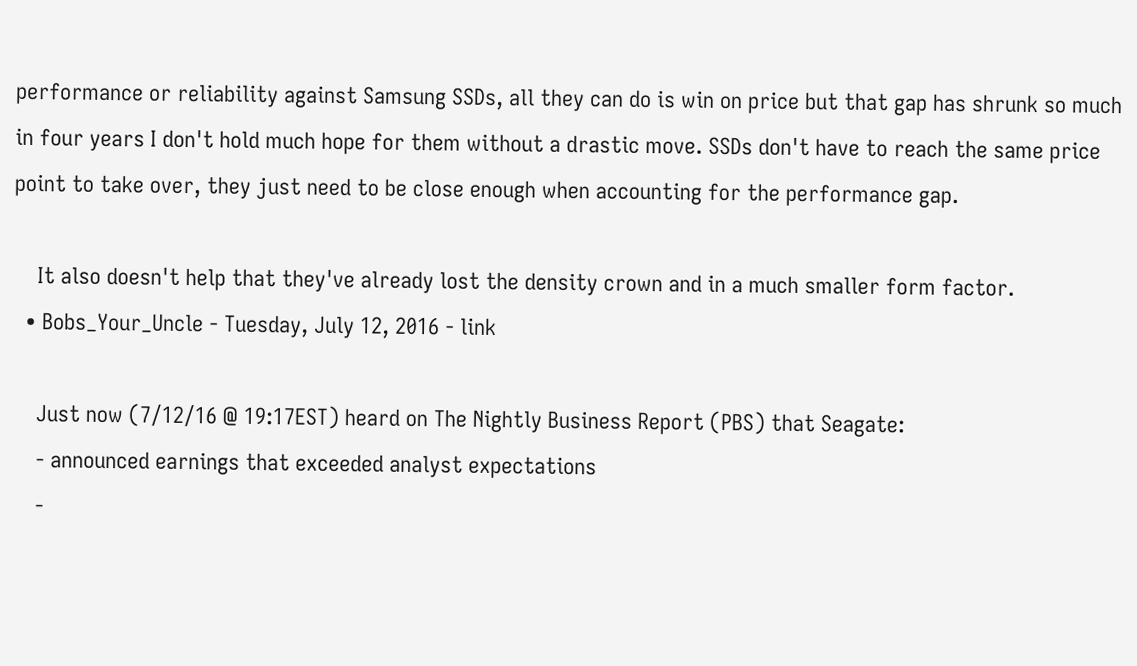performance or reliability against Samsung SSDs, all they can do is win on price but that gap has shrunk so much in four years I don't hold much hope for them without a drastic move. SSDs don't have to reach the same price point to take over, they just need to be close enough when accounting for the performance gap.

    It also doesn't help that they've already lost the density crown and in a much smaller form factor.
  • Bobs_Your_Uncle - Tuesday, July 12, 2016 - link

    Just now (7/12/16 @ 19:17EST) heard on The Nightly Business Report (PBS) that Seagate:
    - announced earnings that exceeded analyst expectations
    -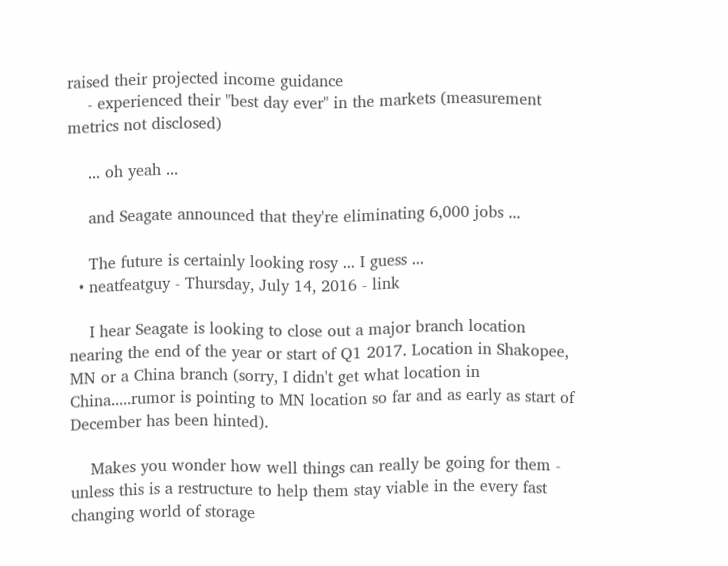raised their projected income guidance
    - experienced their "best day ever" in the markets (measurement metrics not disclosed)

    ... oh yeah ...

    and Seagate announced that they're eliminating 6,000 jobs ...

    The future is certainly looking rosy ... I guess ...
  • neatfeatguy - Thursday, July 14, 2016 - link

    I hear Seagate is looking to close out a major branch location nearing the end of the year or start of Q1 2017. Location in Shakopee, MN or a China branch (sorry, I didn't get what location in China.....rumor is pointing to MN location so far and as early as start of December has been hinted).

    Makes you wonder how well things can really be going for them - unless this is a restructure to help them stay viable in the every fast changing world of storage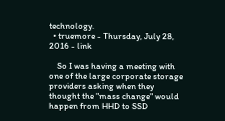technology.
  • truemore - Thursday, July 28, 2016 - link

    So I was having a meeting with one of the large corporate storage providers asking when they thought the "mass change" would happen from HHD to SSD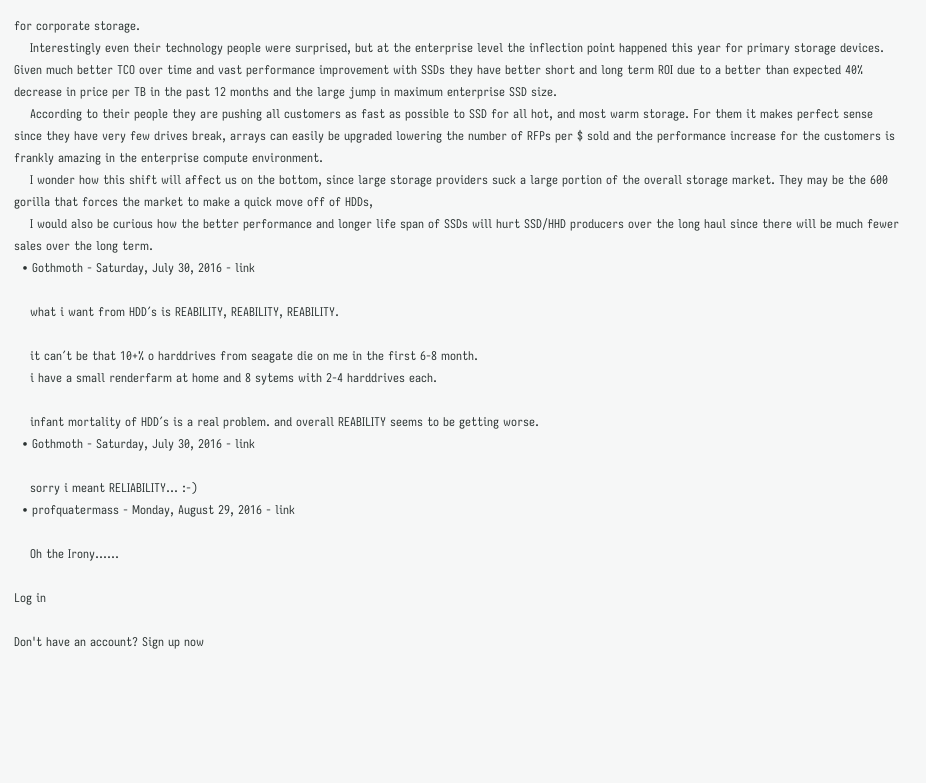for corporate storage.
    Interestingly even their technology people were surprised, but at the enterprise level the inflection point happened this year for primary storage devices. Given much better TCO over time and vast performance improvement with SSDs they have better short and long term ROI due to a better than expected 40% decrease in price per TB in the past 12 months and the large jump in maximum enterprise SSD size.
    According to their people they are pushing all customers as fast as possible to SSD for all hot, and most warm storage. For them it makes perfect sense since they have very few drives break, arrays can easily be upgraded lowering the number of RFPs per $ sold and the performance increase for the customers is frankly amazing in the enterprise compute environment.
    I wonder how this shift will affect us on the bottom, since large storage providers suck a large portion of the overall storage market. They may be the 600 gorilla that forces the market to make a quick move off of HDDs,
    I would also be curious how the better performance and longer life span of SSDs will hurt SSD/HHD producers over the long haul since there will be much fewer sales over the long term.
  • Gothmoth - Saturday, July 30, 2016 - link

    what i want from HDD´s is REABILITY, REABILITY, REABILITY.

    it can´t be that 10+% o harddrives from seagate die on me in the first 6-8 month.
    i have a small renderfarm at home and 8 sytems with 2-4 harddrives each.

    infant mortality of HDD´s is a real problem. and overall REABILITY seems to be getting worse.
  • Gothmoth - Saturday, July 30, 2016 - link

    sorry i meant RELIABILITY... :-)
  • profquatermass - Monday, August 29, 2016 - link

    Oh the Irony......

Log in

Don't have an account? Sign up now